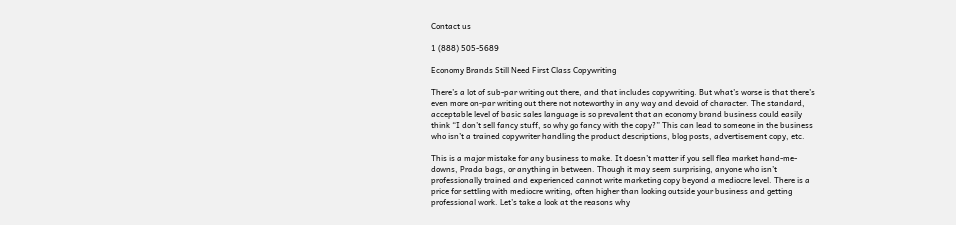Contact us

1 (888) 505-5689

Economy Brands Still Need First Class Copywriting

There’s a lot of sub-par writing out there, and that includes copywriting. But what’s worse is that there’s even more on-par writing out there not noteworthy in any way and devoid of character. The standard, acceptable level of basic sales language is so prevalent that an economy brand business could easily think “I don’t sell fancy stuff, so why go fancy with the copy?” This can lead to someone in the business who isn’t a trained copywriter handling the product descriptions, blog posts, advertisement copy, etc.

This is a major mistake for any business to make. It doesn’t matter if you sell flea market hand-me-downs, Prada bags, or anything in between. Though it may seem surprising, anyone who isn’t professionally trained and experienced cannot write marketing copy beyond a mediocre level. There is a price for settling with mediocre writing, often higher than looking outside your business and getting professional work. Let’s take a look at the reasons why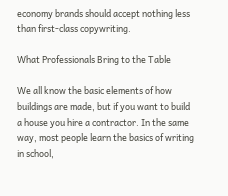economy brands should accept nothing less than first-class copywriting.

What Professionals Bring to the Table

We all know the basic elements of how buildings are made, but if you want to build a house you hire a contractor. In the same way, most people learn the basics of writing in school,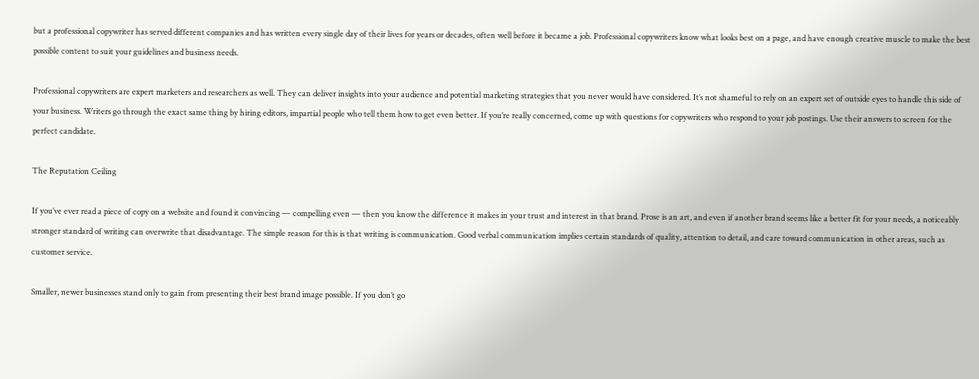but a professional copywriter has served different companies and has written every single day of their lives for years or decades, often well before it became a job. Professional copywriters know what looks best on a page, and have enough creative muscle to make the best possible content to suit your guidelines and business needs.

Professional copywriters are expert marketers and researchers as well. They can deliver insights into your audience and potential marketing strategies that you never would have considered. It’s not shameful to rely on an expert set of outside eyes to handle this side of your business. Writers go through the exact same thing by hiring editors, impartial people who tell them how to get even better. If you’re really concerned, come up with questions for copywriters who respond to your job postings. Use their answers to screen for the perfect candidate.

The Reputation Ceiling

If you’ve ever read a piece of copy on a website and found it convincing — compelling even — then you know the difference it makes in your trust and interest in that brand. Prose is an art, and even if another brand seems like a better fit for your needs, a noticeably stronger standard of writing can overwrite that disadvantage. The simple reason for this is that writing is communication. Good verbal communication implies certain standards of quality, attention to detail, and care toward communication in other areas, such as customer service.

Smaller, newer businesses stand only to gain from presenting their best brand image possible. If you don’t go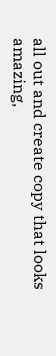all out and create copy that looks amazing,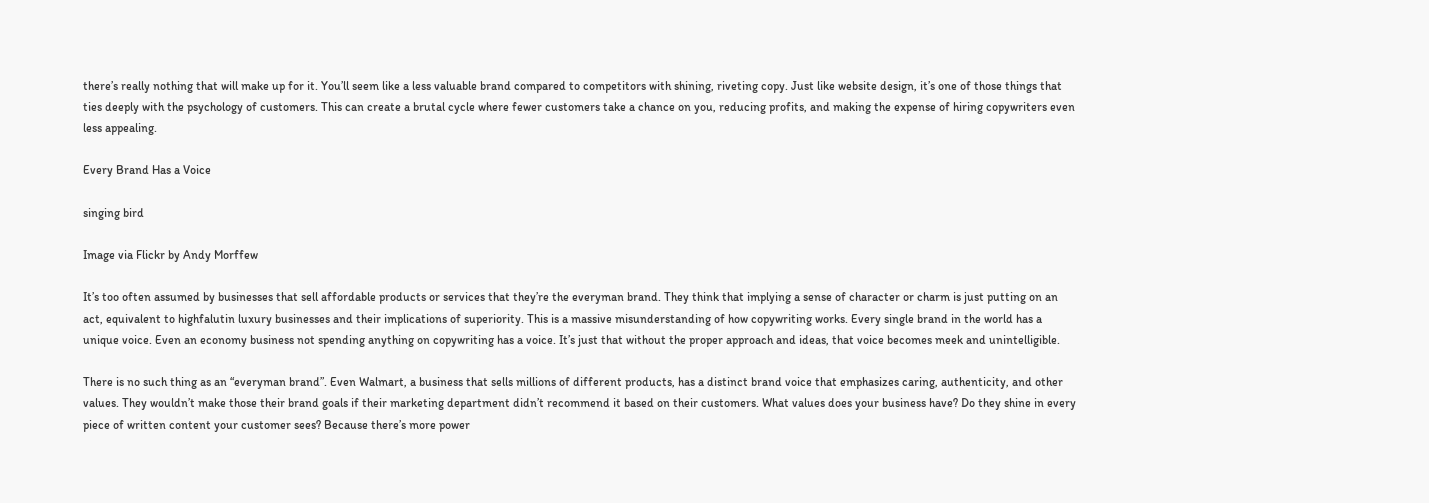there’s really nothing that will make up for it. You’ll seem like a less valuable brand compared to competitors with shining, riveting copy. Just like website design, it’s one of those things that ties deeply with the psychology of customers. This can create a brutal cycle where fewer customers take a chance on you, reducing profits, and making the expense of hiring copywriters even less appealing.

Every Brand Has a Voice

singing bird

Image via Flickr by Andy Morffew

It’s too often assumed by businesses that sell affordable products or services that they’re the everyman brand. They think that implying a sense of character or charm is just putting on an act, equivalent to highfalutin luxury businesses and their implications of superiority. This is a massive misunderstanding of how copywriting works. Every single brand in the world has a unique voice. Even an economy business not spending anything on copywriting has a voice. It’s just that without the proper approach and ideas, that voice becomes meek and unintelligible.

There is no such thing as an “everyman brand”. Even Walmart, a business that sells millions of different products, has a distinct brand voice that emphasizes caring, authenticity, and other values. They wouldn’t make those their brand goals if their marketing department didn’t recommend it based on their customers. What values does your business have? Do they shine in every piece of written content your customer sees? Because there’s more power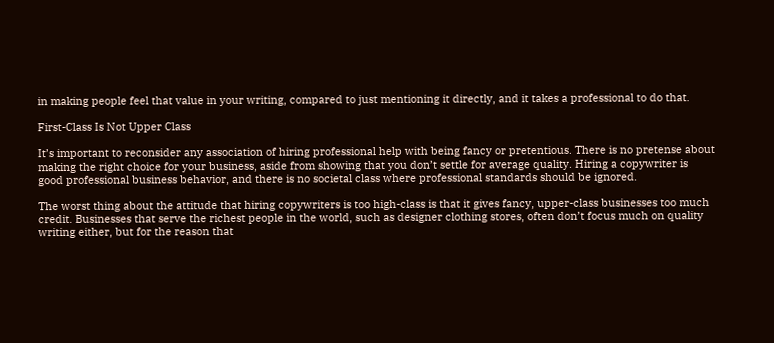in making people feel that value in your writing, compared to just mentioning it directly, and it takes a professional to do that.

First-Class Is Not Upper Class

It’s important to reconsider any association of hiring professional help with being fancy or pretentious. There is no pretense about making the right choice for your business, aside from showing that you don’t settle for average quality. Hiring a copywriter is good professional business behavior, and there is no societal class where professional standards should be ignored.

The worst thing about the attitude that hiring copywriters is too high-class is that it gives fancy, upper-class businesses too much credit. Businesses that serve the richest people in the world, such as designer clothing stores, often don’t focus much on quality writing either, but for the reason that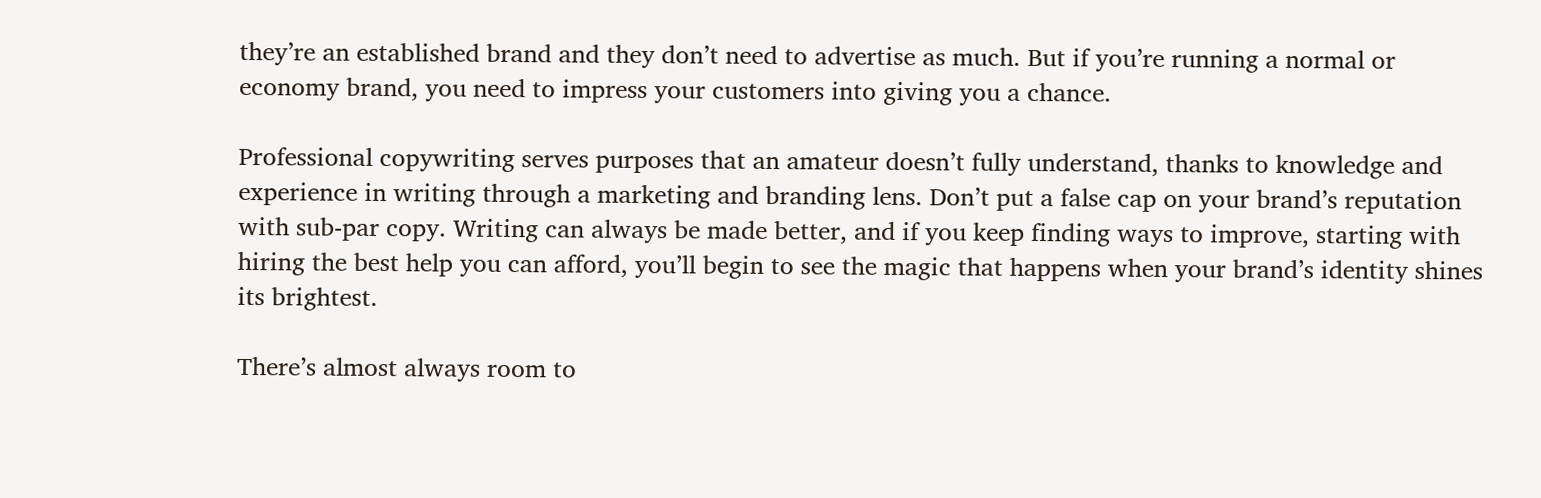they’re an established brand and they don’t need to advertise as much. But if you’re running a normal or economy brand, you need to impress your customers into giving you a chance.

Professional copywriting serves purposes that an amateur doesn’t fully understand, thanks to knowledge and experience in writing through a marketing and branding lens. Don’t put a false cap on your brand’s reputation with sub-par copy. Writing can always be made better, and if you keep finding ways to improve, starting with hiring the best help you can afford, you’ll begin to see the magic that happens when your brand’s identity shines its brightest.

There’s almost always room to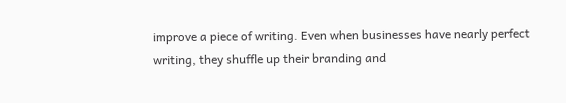improve a piece of writing. Even when businesses have nearly perfect writing, they shuffle up their branding and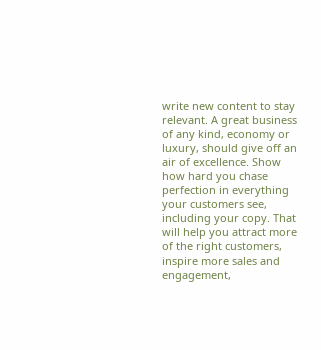write new content to stay relevant. A great business of any kind, economy or luxury, should give off an air of excellence. Show how hard you chase perfection in everything your customers see, including your copy. That will help you attract more of the right customers, inspire more sales and engagement,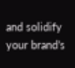and solidify your brand’s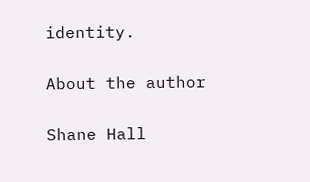identity.

About the author

Shane Hall